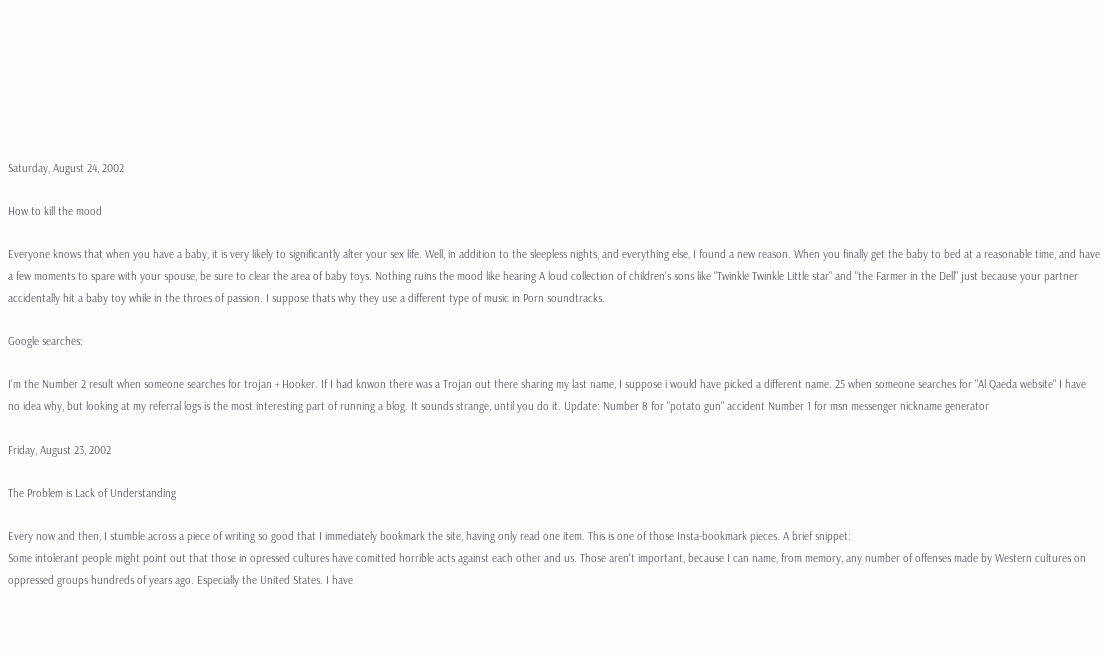Saturday, August 24, 2002

How to kill the mood

Everyone knows that when you have a baby, it is very likely to significantly alter your sex life. Well, in addition to the sleepless nights, and everything else, I found a new reason. When you finally get the baby to bed at a reasonable time, and have a few moments to spare with your spouse, be sure to clear the area of baby toys. Nothing ruins the mood like hearing A loud collection of children's sons like "Twinkle Twinkle Little star" and "the Farmer in the Dell" just because your partner accidentally hit a baby toy while in the throes of passion. I suppose thats why they use a different type of music in Porn soundtracks.

Google searches:

I'm the Number 2 result when someone searches for trojan + Hooker. If I had knwon there was a Trojan out there sharing my last name, I suppose i would have picked a different name. 25 when someone searches for "Al Qaeda website" I have no idea why, but looking at my referral logs is the most interesting part of running a blog. It sounds strange, until you do it. Update: Number 8 for "potato gun" accident Number 1 for msn messenger nickname generator

Friday, August 23, 2002

The Problem is Lack of Understanding

Every now and then, I stumble across a piece of writing so good that I immediately bookmark the site, having only read one item. This is one of those Insta-bookmark pieces. A brief snippet:
Some intolerant people might point out that those in opressed cultures have comitted horrible acts against each other and us. Those aren't important, because I can name, from memory, any number of offenses made by Western cultures on oppressed groups hundreds of years ago. Especially the United States. I have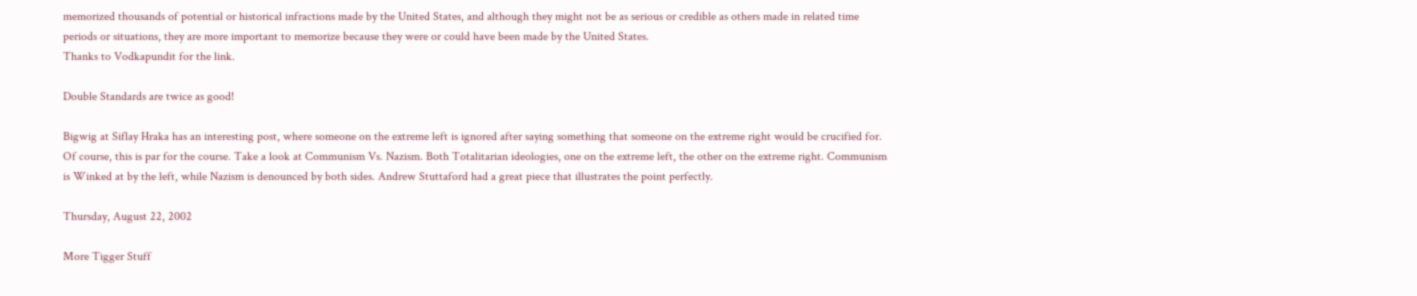memorized thousands of potential or historical infractions made by the United States, and although they might not be as serious or credible as others made in related time periods or situations, they are more important to memorize because they were or could have been made by the United States.
Thanks to Vodkapundit for the link.

Double Standards are twice as good!

Bigwig at Siflay Hraka has an interesting post, where someone on the extreme left is ignored after saying something that someone on the extreme right would be crucified for. Of course, this is par for the course. Take a look at Communism Vs. Nazism. Both Totalitarian ideologies, one on the extreme left, the other on the extreme right. Communism is Winked at by the left, while Nazism is denounced by both sides. Andrew Stuttaford had a great piece that illustrates the point perfectly.

Thursday, August 22, 2002

More Tigger Stuff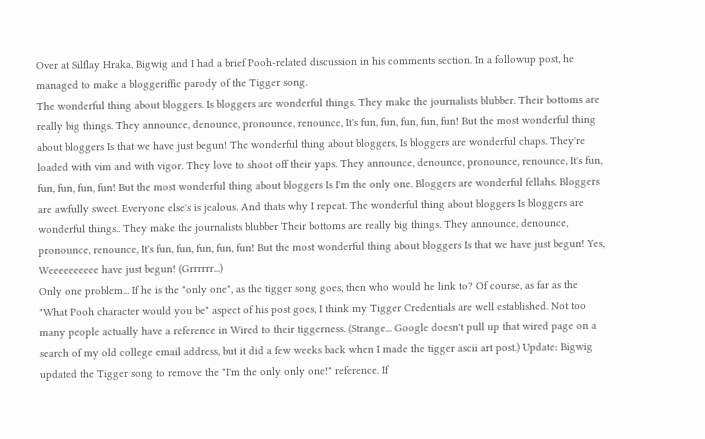Over at Silflay Hraka, Bigwig and I had a brief Pooh-related discussion in his comments section. In a followup post, he managed to make a bloggeriffic parody of the Tigger song.
The wonderful thing about bloggers. Is bloggers are wonderful things. They make the journalists blubber. Their bottoms are really big things. They announce, denounce, pronounce, renounce, It's fun, fun, fun, fun, fun! But the most wonderful thing about bloggers Is that we have just begun! The wonderful thing about bloggers, Is bloggers are wonderful chaps. They're loaded with vim and with vigor. They love to shoot off their yaps. They announce, denounce, pronounce, renounce, It's fun, fun, fun, fun, fun! But the most wonderful thing about bloggers Is I'm the only one. Bloggers are wonderful fellahs. Bloggers are awfully sweet. Everyone else's is jealous. And thats why I repeat. The wonderful thing about bloggers Is bloggers are wonderful things.. They make the journalists blubber Their bottoms are really big things. They announce, denounce, pronounce, renounce, It's fun, fun, fun, fun, fun! But the most wonderful thing about bloggers Is that we have just begun! Yes, Weeeeeeeeee have just begun! (Grrrrrr...)
Only one problem... If he is the "only one", as the tigger song goes, then who would he link to? Of course, as far as the "What Pooh character would you be" aspect of his post goes, I think my Tigger Credentials are well established. Not too many people actually have a reference in Wired to their tiggerness. (Strange... Google doesn't pull up that wired page on a search of my old college email address, but it did a few weeks back when I made the tigger ascii art post.) Update: Bigwig updated the Tigger song to remove the "I'm the only only one!" reference. If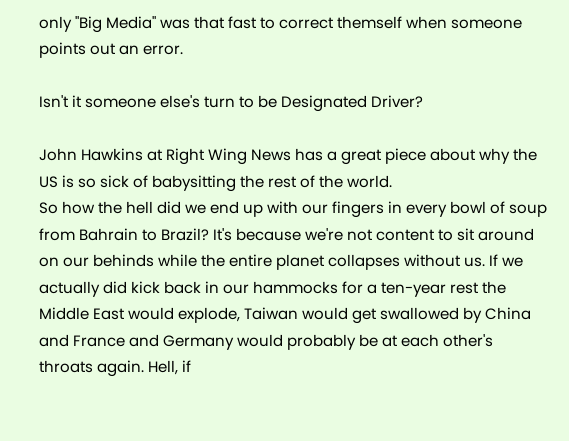only "Big Media" was that fast to correct themself when someone points out an error.

Isn't it someone else's turn to be Designated Driver?

John Hawkins at Right Wing News has a great piece about why the US is so sick of babysitting the rest of the world.
So how the hell did we end up with our fingers in every bowl of soup from Bahrain to Brazil? It's because we're not content to sit around on our behinds while the entire planet collapses without us. If we actually did kick back in our hammocks for a ten-year rest the Middle East would explode, Taiwan would get swallowed by China and France and Germany would probably be at each other's throats again. Hell, if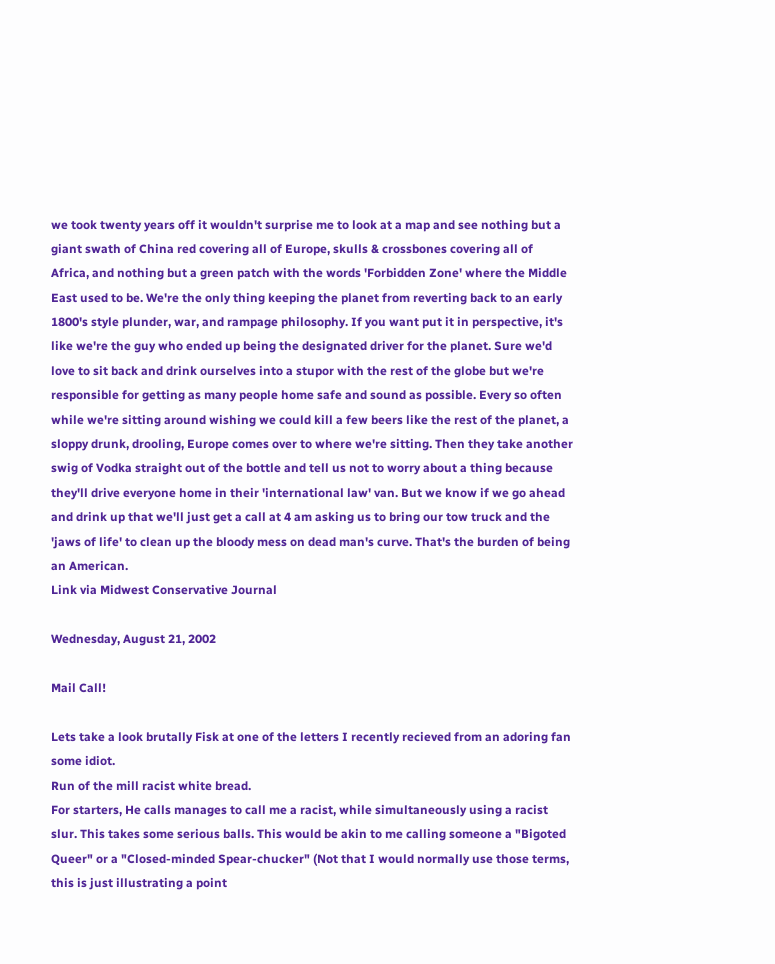we took twenty years off it wouldn't surprise me to look at a map and see nothing but a giant swath of China red covering all of Europe, skulls & crossbones covering all of Africa, and nothing but a green patch with the words 'Forbidden Zone' where the Middle East used to be. We're the only thing keeping the planet from reverting back to an early 1800's style plunder, war, and rampage philosophy. If you want put it in perspective, it's like we're the guy who ended up being the designated driver for the planet. Sure we'd love to sit back and drink ourselves into a stupor with the rest of the globe but we're responsible for getting as many people home safe and sound as possible. Every so often while we're sitting around wishing we could kill a few beers like the rest of the planet, a sloppy drunk, drooling, Europe comes over to where we're sitting. Then they take another swig of Vodka straight out of the bottle and tell us not to worry about a thing because they'll drive everyone home in their 'international law' van. But we know if we go ahead and drink up that we'll just get a call at 4 am asking us to bring our tow truck and the 'jaws of life' to clean up the bloody mess on dead man's curve. That's the burden of being an American.
Link via Midwest Conservative Journal

Wednesday, August 21, 2002

Mail Call!

Lets take a look brutally Fisk at one of the letters I recently recieved from an adoring fan some idiot.
Run of the mill racist white bread.
For starters, He calls manages to call me a racist, while simultaneously using a racist slur. This takes some serious balls. This would be akin to me calling someone a "Bigoted Queer" or a "Closed-minded Spear-chucker" (Not that I would normally use those terms, this is just illustrating a point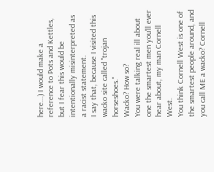here...) I would make a reference to Pots and Kettles, but I fear this would be intentionally misinterpreted as a racist statement.
I say that, because I visited this wacko site called "trojan horseshoes."
Wacko? How so?
You were talking real ill about one the smartest men you'll ever hear about, my man Cornell West.
You think Cornell West is one of the smartest people around, and you call ME a wacko? Cornell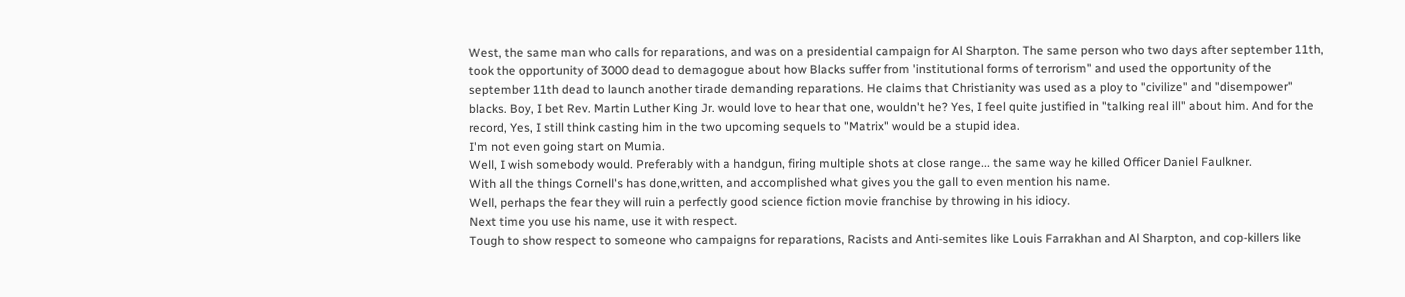West, the same man who calls for reparations, and was on a presidential campaign for Al Sharpton. The same person who two days after september 11th, took the opportunity of 3000 dead to demagogue about how Blacks suffer from 'institutional forms of terrorism" and used the opportunity of the september 11th dead to launch another tirade demanding reparations. He claims that Christianity was used as a ploy to "civilize" and "disempower" blacks. Boy, I bet Rev. Martin Luther King Jr. would love to hear that one, wouldn't he? Yes, I feel quite justified in "talking real ill" about him. And for the record, Yes, I still think casting him in the two upcoming sequels to "Matrix" would be a stupid idea.
I'm not even going start on Mumia.
Well, I wish somebody would. Preferably with a handgun, firing multiple shots at close range... the same way he killed Officer Daniel Faulkner.
With all the things Cornell's has done,written, and accomplished what gives you the gall to even mention his name.
Well, perhaps the fear they will ruin a perfectly good science fiction movie franchise by throwing in his idiocy.
Next time you use his name, use it with respect.
Tough to show respect to someone who campaigns for reparations, Racists and Anti-semites like Louis Farrakhan and Al Sharpton, and cop-killers like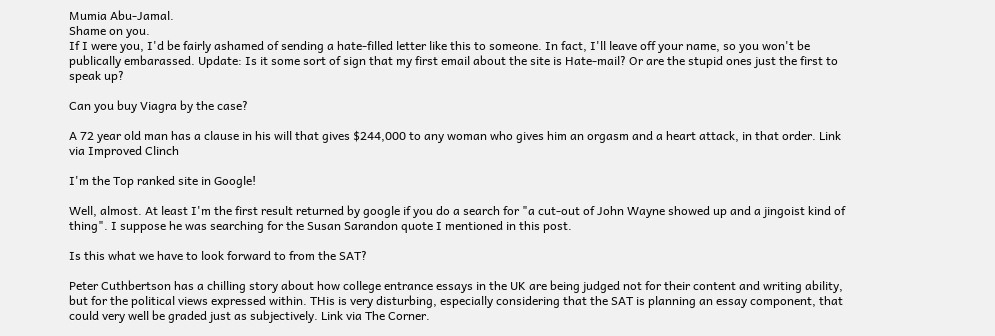Mumia Abu-Jamal.
Shame on you.
If I were you, I'd be fairly ashamed of sending a hate-filled letter like this to someone. In fact, I'll leave off your name, so you won't be publically embarassed. Update: Is it some sort of sign that my first email about the site is Hate-mail? Or are the stupid ones just the first to speak up?

Can you buy Viagra by the case?

A 72 year old man has a clause in his will that gives $244,000 to any woman who gives him an orgasm and a heart attack, in that order. Link via Improved Clinch

I'm the Top ranked site in Google!

Well, almost. At least I'm the first result returned by google if you do a search for "a cut-out of John Wayne showed up and a jingoist kind of thing". I suppose he was searching for the Susan Sarandon quote I mentioned in this post.

Is this what we have to look forward to from the SAT?

Peter Cuthbertson has a chilling story about how college entrance essays in the UK are being judged not for their content and writing ability, but for the political views expressed within. THis is very disturbing, especially considering that the SAT is planning an essay component, that could very well be graded just as subjectively. Link via The Corner.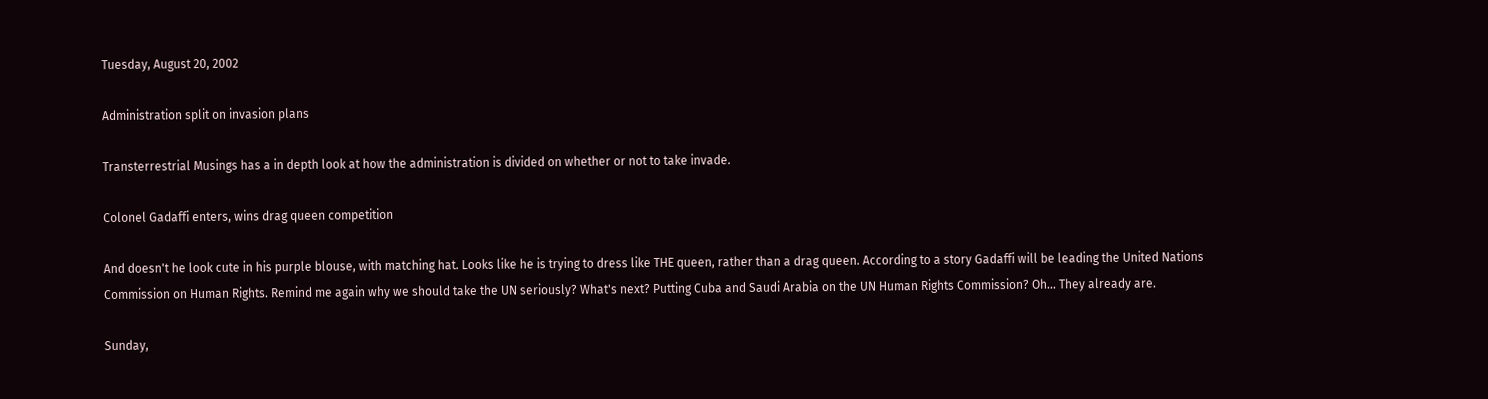Tuesday, August 20, 2002

Administration split on invasion plans

Transterrestrial Musings has a in depth look at how the administration is divided on whether or not to take invade.

Colonel Gadaffi enters, wins drag queen competition

And doesn't he look cute in his purple blouse, with matching hat. Looks like he is trying to dress like THE queen, rather than a drag queen. According to a story Gadaffi will be leading the United Nations Commission on Human Rights. Remind me again why we should take the UN seriously? What's next? Putting Cuba and Saudi Arabia on the UN Human Rights Commission? Oh... They already are.

Sunday,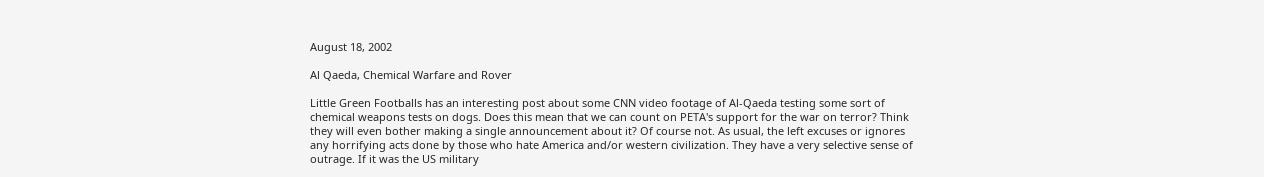August 18, 2002

Al Qaeda, Chemical Warfare and Rover

Little Green Footballs has an interesting post about some CNN video footage of Al-Qaeda testing some sort of chemical weapons tests on dogs. Does this mean that we can count on PETA's support for the war on terror? Think they will even bother making a single announcement about it? Of course not. As usual, the left excuses or ignores any horrifying acts done by those who hate America and/or western civilization. They have a very selective sense of outrage. If it was the US military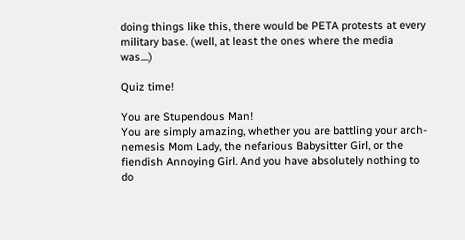doing things like this, there would be PETA protests at every military base. (well, at least the ones where the media was....)

Quiz time!

You are Stupendous Man!
You are simply amazing, whether you are battling your arch-nemesis Mom Lady, the nefarious Babysitter Girl, or the fiendish Annoying Girl. And you have absolutely nothing to do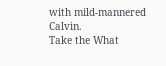with mild-mannered Calvin.
Take the What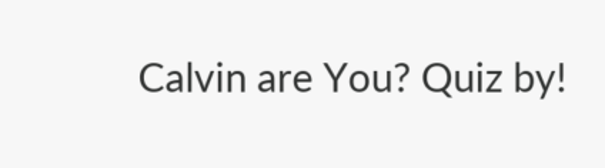Calvin are You? Quiz by!